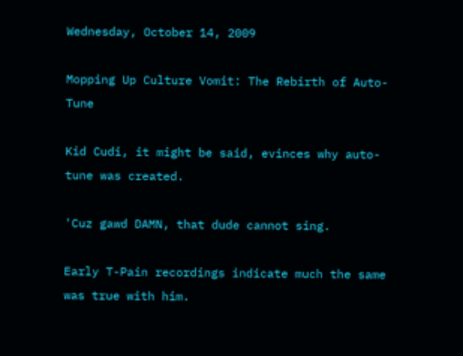Wednesday, October 14, 2009

Mopping Up Culture Vomit: The Rebirth of Auto-Tune

Kid Cudi, it might be said, evinces why auto-tune was created.

'Cuz gawd DAMN, that dude cannot sing.

Early T-Pain recordings indicate much the same was true with him.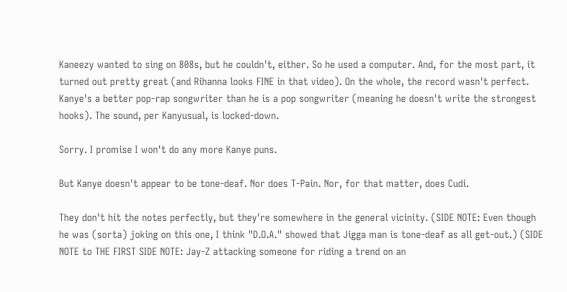Kaneezy wanted to sing on 808s, but he couldn't, either. So he used a computer. And, for the most part, it turned out pretty great (and Rihanna looks FINE in that video). On the whole, the record wasn't perfect. Kanye's a better pop-rap songwriter than he is a pop songwriter (meaning he doesn't write the strongest hooks). The sound, per Kanyusual, is locked-down.

Sorry. I promise I won't do any more Kanye puns.

But Kanye doesn't appear to be tone-deaf. Nor does T-Pain. Nor, for that matter, does Cudi.

They don't hit the notes perfectly, but they're somewhere in the general vicinity. (SIDE NOTE: Even though he was (sorta) joking on this one, I think "D.O.A." showed that Jigga man is tone-deaf as all get-out.) (SIDE NOTE to THE FIRST SIDE NOTE: Jay-Z attacking someone for riding a trend on an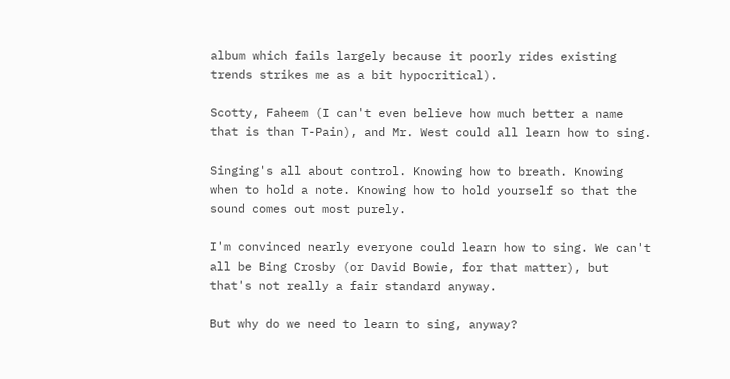album which fails largely because it poorly rides existing trends strikes me as a bit hypocritical).

Scotty, Faheem (I can't even believe how much better a name that is than T-Pain), and Mr. West could all learn how to sing.

Singing's all about control. Knowing how to breath. Knowing when to hold a note. Knowing how to hold yourself so that the sound comes out most purely.

I'm convinced nearly everyone could learn how to sing. We can't all be Bing Crosby (or David Bowie, for that matter), but that's not really a fair standard anyway.

But why do we need to learn to sing, anyway?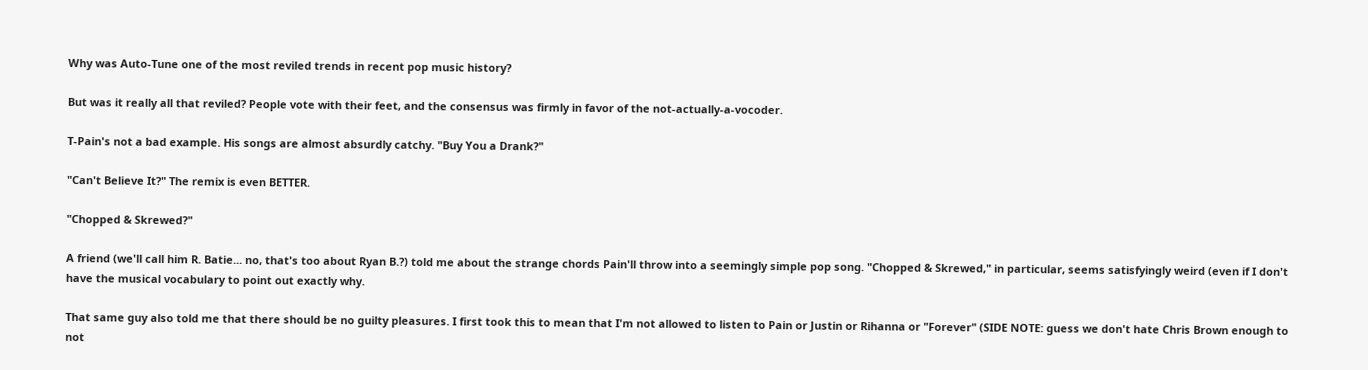Why was Auto-Tune one of the most reviled trends in recent pop music history?

But was it really all that reviled? People vote with their feet, and the consensus was firmly in favor of the not-actually-a-vocoder.

T-Pain's not a bad example. His songs are almost absurdly catchy. "Buy You a Drank?"

"Can't Believe It?" The remix is even BETTER.

"Chopped & Skrewed?"

A friend (we'll call him R. Batie... no, that's too about Ryan B.?) told me about the strange chords Pain'll throw into a seemingly simple pop song. "Chopped & Skrewed," in particular, seems satisfyingly weird (even if I don't have the musical vocabulary to point out exactly why.

That same guy also told me that there should be no guilty pleasures. I first took this to mean that I'm not allowed to listen to Pain or Justin or Rihanna or "Forever" (SIDE NOTE: guess we don't hate Chris Brown enough to not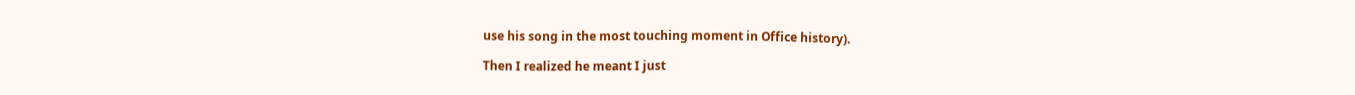use his song in the most touching moment in Office history).

Then I realized he meant I just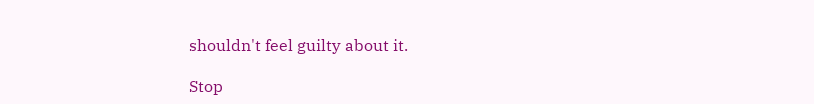shouldn't feel guilty about it.

Stop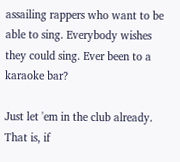assailing rappers who want to be able to sing. Everybody wishes they could sing. Ever been to a karaoke bar?

Just let 'em in the club already. That is, if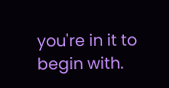you're in it to begin with.